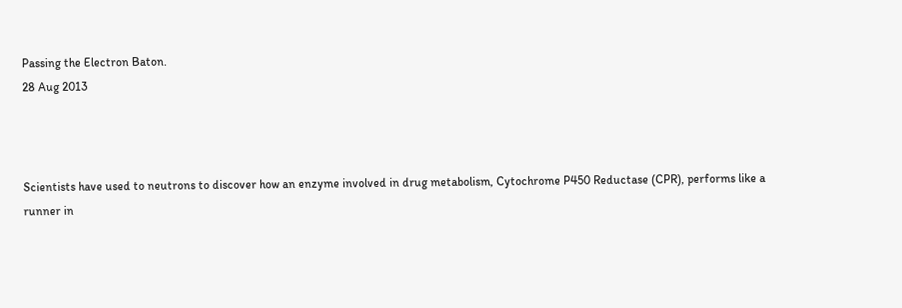Passing the Electron Baton.
28 Aug 2013



Scientists have used to neutrons to discover how an enzyme involved in drug metabolism, Cytochrome P450 Reductase (CPR), performs like a runner in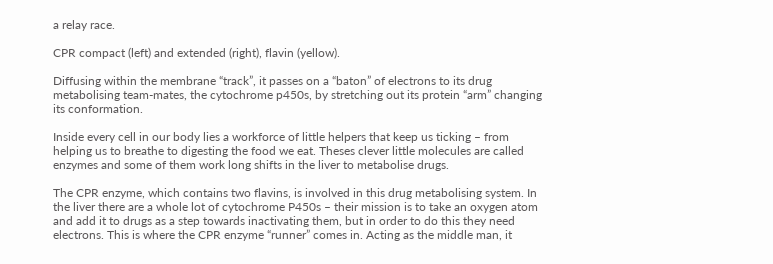a relay race.

CPR compact (left) and extended (right), flavin (yellow).

Diffusing within the membrane “track”, it passes on a “baton” of electrons to its drug metabolising team-mates, the cytochrome p450s, by stretching out its protein “arm” changing its conformation.

Inside every cell in our body lies a workforce of little helpers that keep us ticking – from helping us to breathe to digesting the food we eat. Theses clever little molecules are called enzymes and some of them work long shifts in the liver to metabolise drugs.

The CPR enzyme, which contains two flavins, is involved in this drug metabolising system. In the liver there are a whole lot of cytochrome P450s – their mission is to take an oxygen atom and add it to drugs as a step towards inactivating them, but in order to do this they need electrons. This is where the CPR enzyme “runner” comes in. Acting as the middle man, it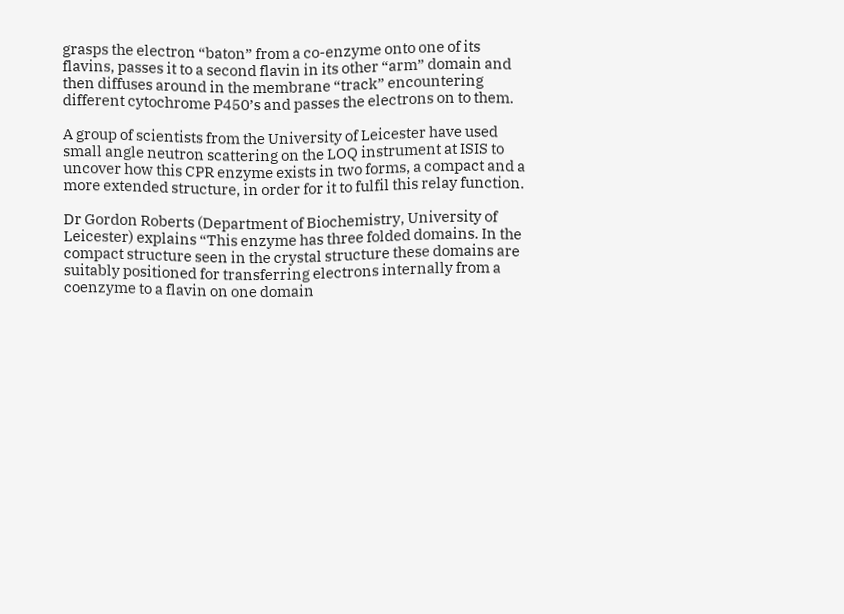grasps the electron “baton” from a co-enzyme onto one of its flavins, passes it to a second flavin in its other “arm” domain and then diffuses around in the membrane “track” encountering different cytochrome P450’s and passes the electrons on to them.

A group of scientists from the University of Leicester have used small angle neutron scattering on the LOQ instrument at ISIS to uncover how this CPR enzyme exists in two forms, a compact and a more extended structure, in order for it to fulfil this relay function.

Dr Gordon Roberts (Department of Biochemistry, University of Leicester) explains “This enzyme has three folded domains. In the compact structure seen in the crystal structure these domains are suitably positioned for transferring electrons internally from a coenzyme to a flavin on one domain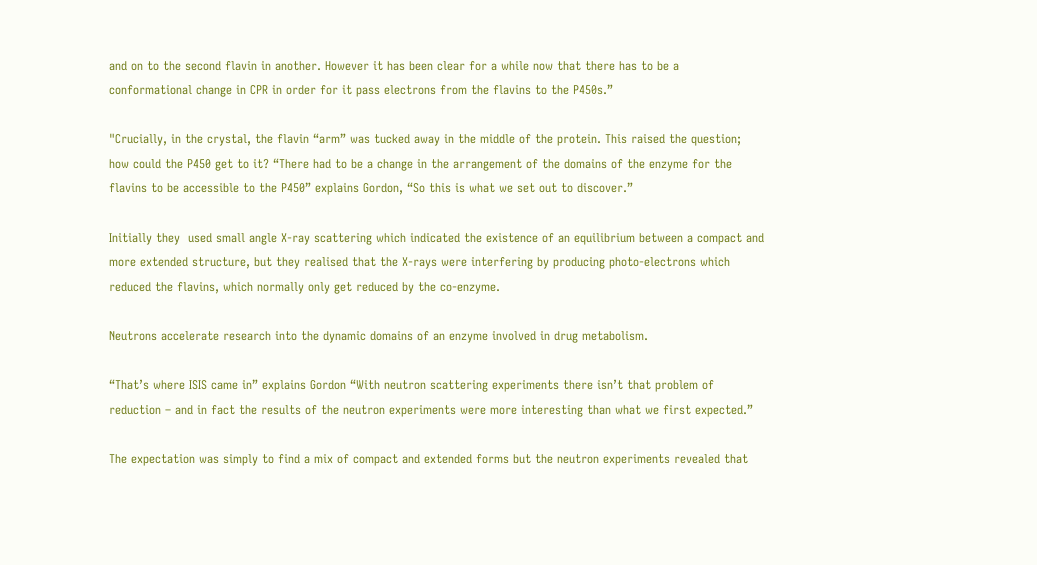and on to the second flavin in another. However it has been clear for a while now that there has to be a conformational change in CPR in order for it pass electrons from the flavins to the P450s.”

"Crucially, in the crystal, the flavin “arm” was tucked away in the middle of the protein. This raised the question; how could the P450 get to it? “There had to be a change in the arrangement of the domains of the enzyme for the flavins to be accessible to the P450” explains Gordon, “So this is what we set out to discover.”

Initially they  used small angle X-ray scattering which indicated the existence of an equilibrium between a compact and more extended structure, but they realised that the X-rays were interfering by producing photo-electrons which reduced the flavins, which normally only get reduced by the co-enzyme.

Neutrons accelerate research into the dynamic domains of an enzyme involved in drug metabolism.

“That’s where ISIS came in” explains Gordon “With neutron scattering experiments there isn’t that problem of reduction – and in fact the results of the neutron experiments were more interesting than what we first expected.”

The expectation was simply to find a mix of compact and extended forms but the neutron experiments revealed that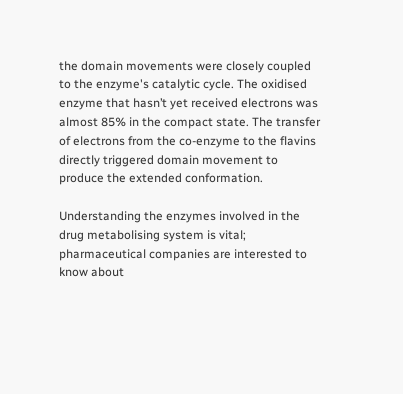the domain movements were closely coupled to the enzyme's catalytic cycle. The oxidised enzyme that hasn’t yet received electrons was almost 85% in the compact state. The transfer of electrons from the co-enzyme to the flavins directly triggered domain movement to produce the extended conformation.

Understanding the enzymes involved in the drug metabolising system is vital; pharmaceutical companies are interested to know about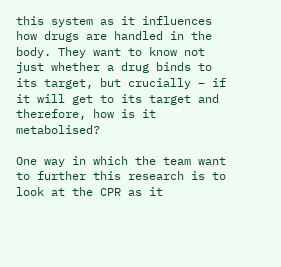this system as it influences how drugs are handled in the body. They want to know not just whether a drug binds to its target, but crucially – if it will get to its target and therefore, how is it metabolised?

One way in which the team want to further this research is to look at the CPR as it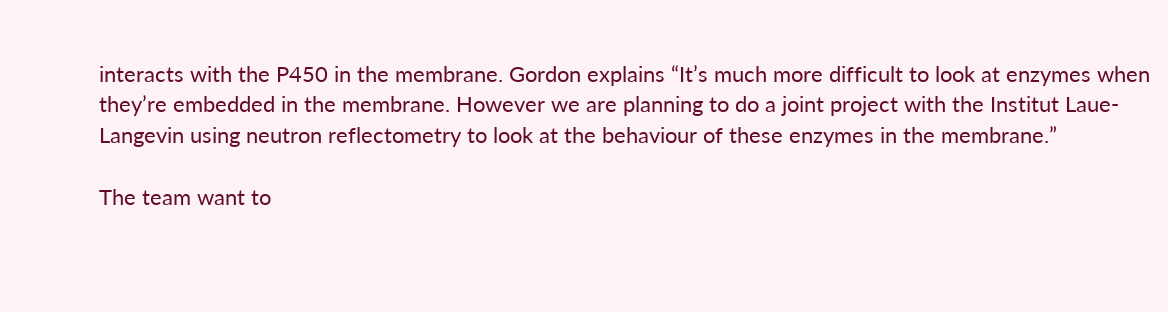interacts with the P450 in the membrane. Gordon explains “It’s much more difficult to look at enzymes when they’re embedded in the membrane. However we are planning to do a joint project with the Institut Laue-Langevin using neutron reflectometry to look at the behaviour of these enzymes in the membrane.”

The team want to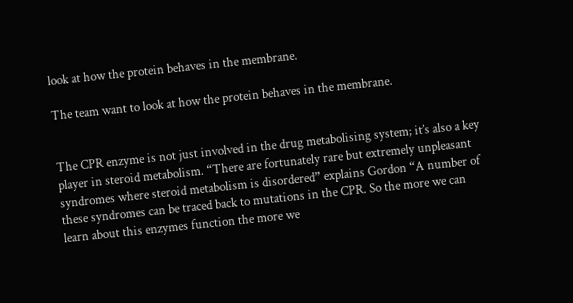look at how the protein behaves in the membrane.

The team want to look at how the protein behaves in the membrane.


The CPR enzyme is not just involved in the drug metabolising system; it’s also a key player in steroid metabolism. “There are fortunately rare but extremely unpleasant syndromes where steroid metabolism is disordered” explains Gordon “A number of these syndromes can be traced back to mutations in the CPR. So the more we can learn about this enzymes function the more we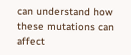can understand how these mutations can affect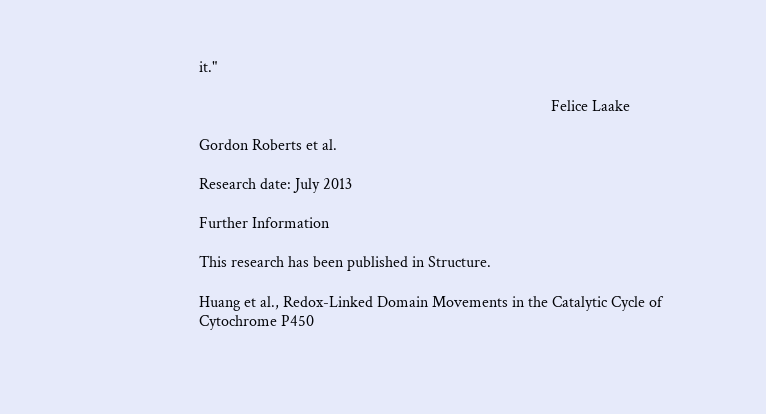it."

                                                                                        Felice Laake

Gordon Roberts et al.

Research date: July 2013

Further Information

This research has been published in Structure.

Huang et al., Redox-Linked Domain Movements in the Catalytic Cycle of Cytochrome P450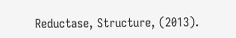Reductase, Structure, (2013).